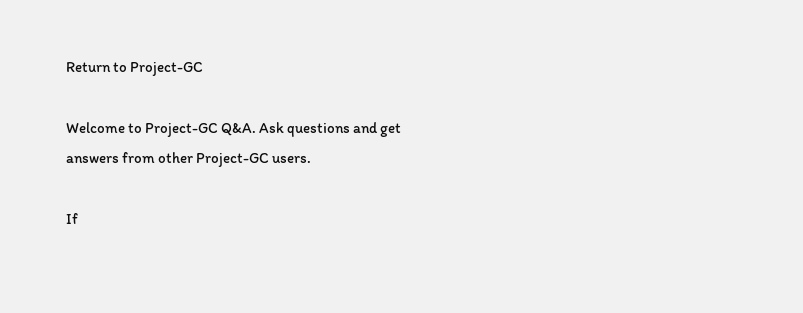Return to Project-GC

Welcome to Project-GC Q&A. Ask questions and get answers from other Project-GC users.

If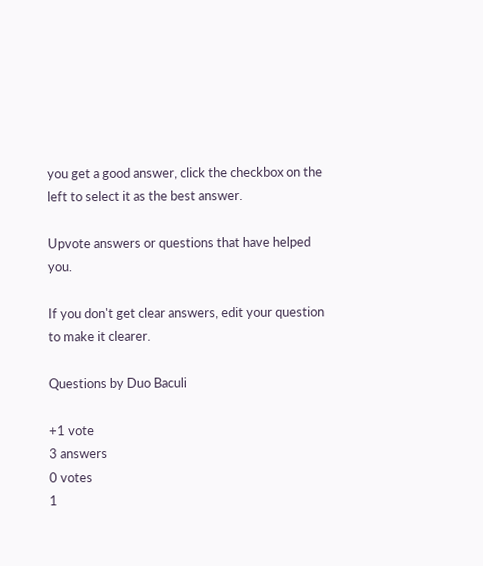you get a good answer, click the checkbox on the left to select it as the best answer.

Upvote answers or questions that have helped you.

If you don't get clear answers, edit your question to make it clearer.

Questions by Duo Baculi

+1 vote
3 answers
0 votes
1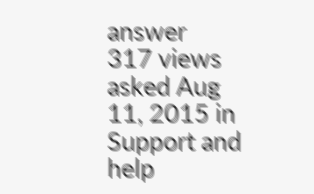answer
317 views asked Aug 11, 2015 in Support and help